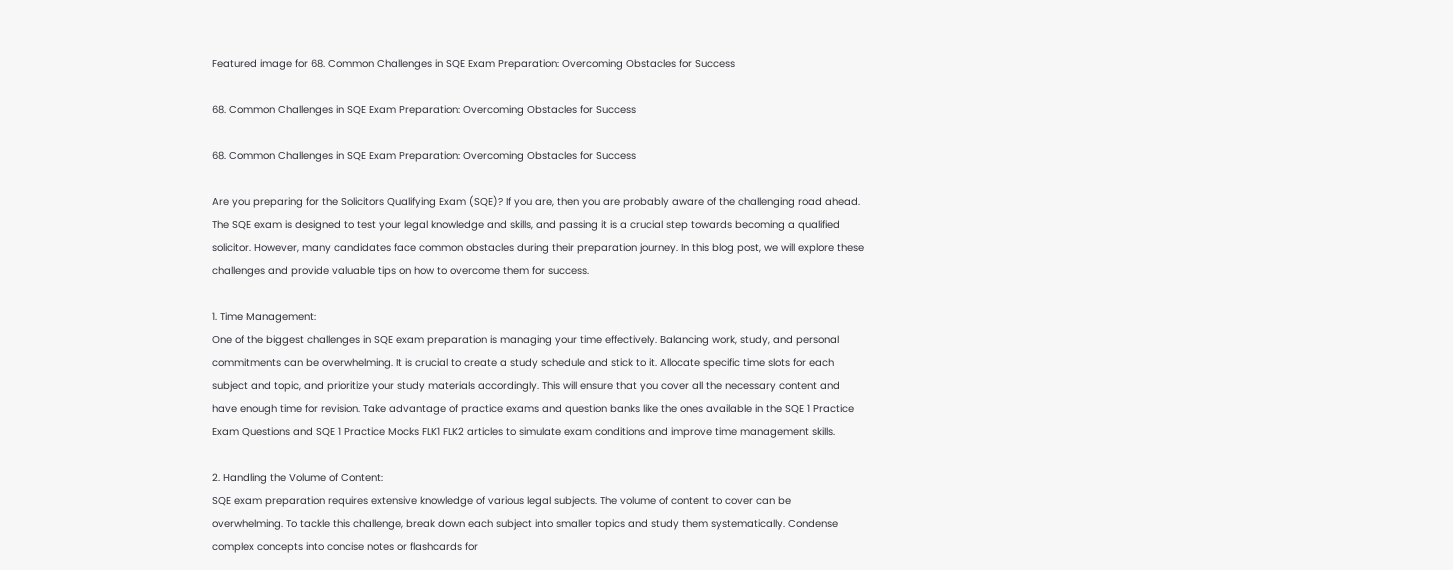Featured image for 68. Common Challenges in SQE Exam Preparation: Overcoming Obstacles for Success

68. Common Challenges in SQE Exam Preparation: Overcoming Obstacles for Success

68. Common Challenges in SQE Exam Preparation: Overcoming Obstacles for Success

Are you preparing for the Solicitors Qualifying Exam (SQE)? If you are, then you are probably aware of the challenging road ahead. The SQE exam is designed to test your legal knowledge and skills, and passing it is a crucial step towards becoming a qualified solicitor. However, many candidates face common obstacles during their preparation journey. In this blog post, we will explore these challenges and provide valuable tips on how to overcome them for success.

1. Time Management:
One of the biggest challenges in SQE exam preparation is managing your time effectively. Balancing work, study, and personal commitments can be overwhelming. It is crucial to create a study schedule and stick to it. Allocate specific time slots for each subject and topic, and prioritize your study materials accordingly. This will ensure that you cover all the necessary content and have enough time for revision. Take advantage of practice exams and question banks like the ones available in the SQE 1 Practice Exam Questions and SQE 1 Practice Mocks FLK1 FLK2 articles to simulate exam conditions and improve time management skills.

2. Handling the Volume of Content:
SQE exam preparation requires extensive knowledge of various legal subjects. The volume of content to cover can be overwhelming. To tackle this challenge, break down each subject into smaller topics and study them systematically. Condense complex concepts into concise notes or flashcards for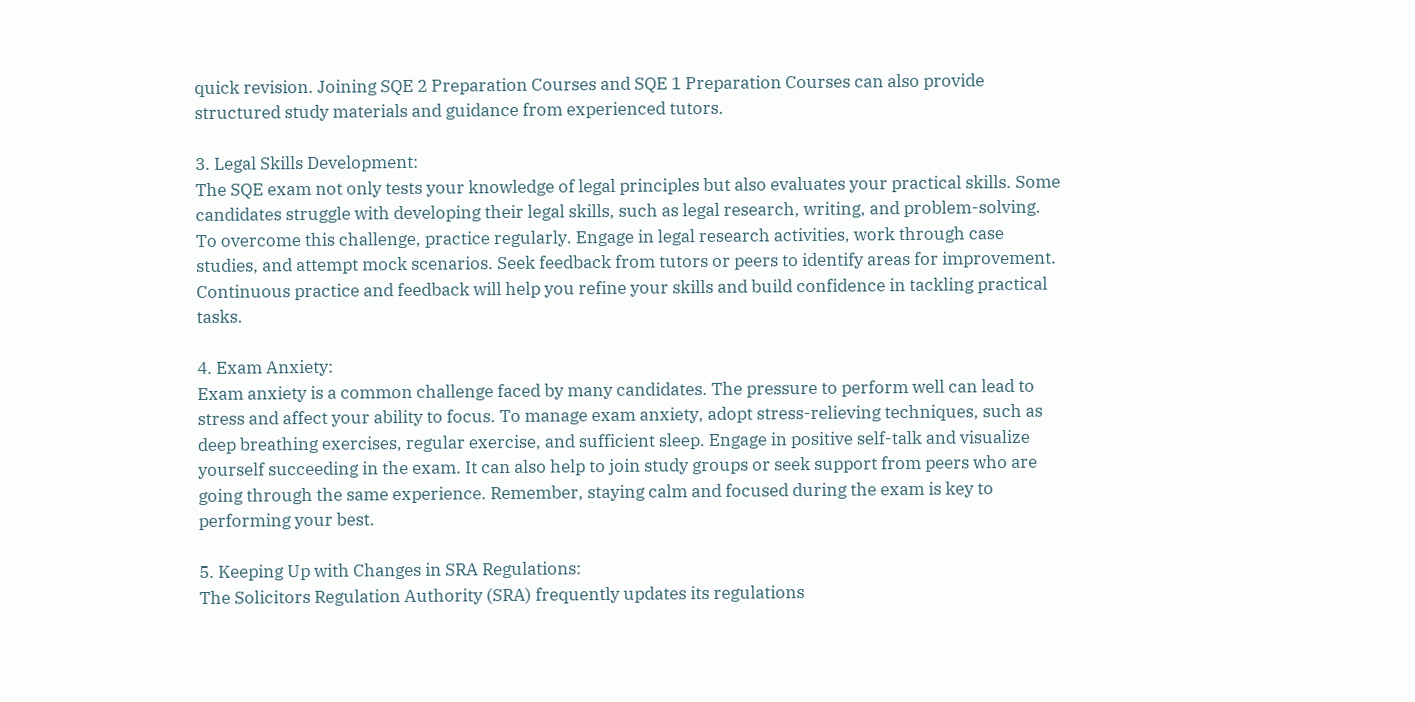quick revision. Joining SQE 2 Preparation Courses and SQE 1 Preparation Courses can also provide structured study materials and guidance from experienced tutors.

3. Legal Skills Development:
The SQE exam not only tests your knowledge of legal principles but also evaluates your practical skills. Some candidates struggle with developing their legal skills, such as legal research, writing, and problem-solving. To overcome this challenge, practice regularly. Engage in legal research activities, work through case studies, and attempt mock scenarios. Seek feedback from tutors or peers to identify areas for improvement. Continuous practice and feedback will help you refine your skills and build confidence in tackling practical tasks.

4. Exam Anxiety:
Exam anxiety is a common challenge faced by many candidates. The pressure to perform well can lead to stress and affect your ability to focus. To manage exam anxiety, adopt stress-relieving techniques, such as deep breathing exercises, regular exercise, and sufficient sleep. Engage in positive self-talk and visualize yourself succeeding in the exam. It can also help to join study groups or seek support from peers who are going through the same experience. Remember, staying calm and focused during the exam is key to performing your best.

5. Keeping Up with Changes in SRA Regulations:
The Solicitors Regulation Authority (SRA) frequently updates its regulations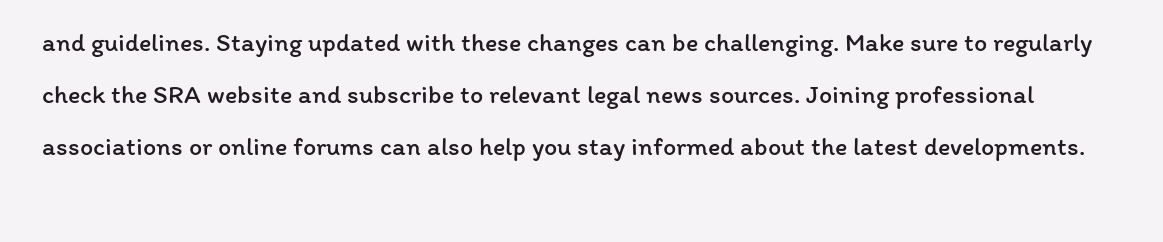and guidelines. Staying updated with these changes can be challenging. Make sure to regularly check the SRA website and subscribe to relevant legal news sources. Joining professional associations or online forums can also help you stay informed about the latest developments.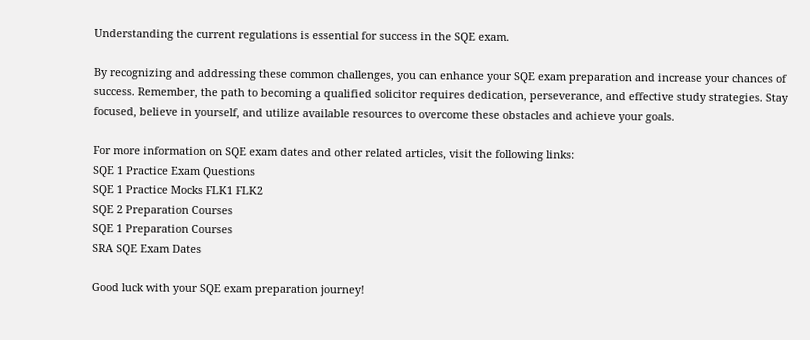Understanding the current regulations is essential for success in the SQE exam.

By recognizing and addressing these common challenges, you can enhance your SQE exam preparation and increase your chances of success. Remember, the path to becoming a qualified solicitor requires dedication, perseverance, and effective study strategies. Stay focused, believe in yourself, and utilize available resources to overcome these obstacles and achieve your goals.

For more information on SQE exam dates and other related articles, visit the following links:
SQE 1 Practice Exam Questions
SQE 1 Practice Mocks FLK1 FLK2
SQE 2 Preparation Courses
SQE 1 Preparation Courses
SRA SQE Exam Dates

Good luck with your SQE exam preparation journey!